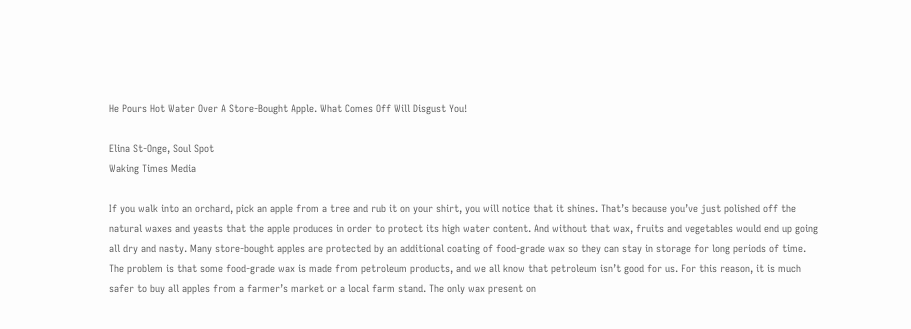He Pours Hot Water Over A Store-Bought Apple. What Comes Off Will Disgust You!

Elina St-Onge, Soul Spot
Waking Times Media

If you walk into an orchard, pick an apple from a tree and rub it on your shirt, you will notice that it shines. That’s because you’ve just polished off the natural waxes and yeasts that the apple produces in order to protect its high water content. And without that wax, fruits and vegetables would end up going all dry and nasty. Many store-bought apples are protected by an additional coating of food-grade wax so they can stay in storage for long periods of time. The problem is that some food-grade wax is made from petroleum products, and we all know that petroleum isn’t good for us. For this reason, it is much safer to buy all apples from a farmer’s market or a local farm stand. The only wax present on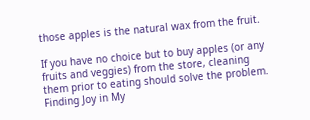those apples is the natural wax from the fruit.

If you have no choice but to buy apples (or any fruits and veggies) from the store, cleaning them prior to eating should solve the problem. Finding Joy in My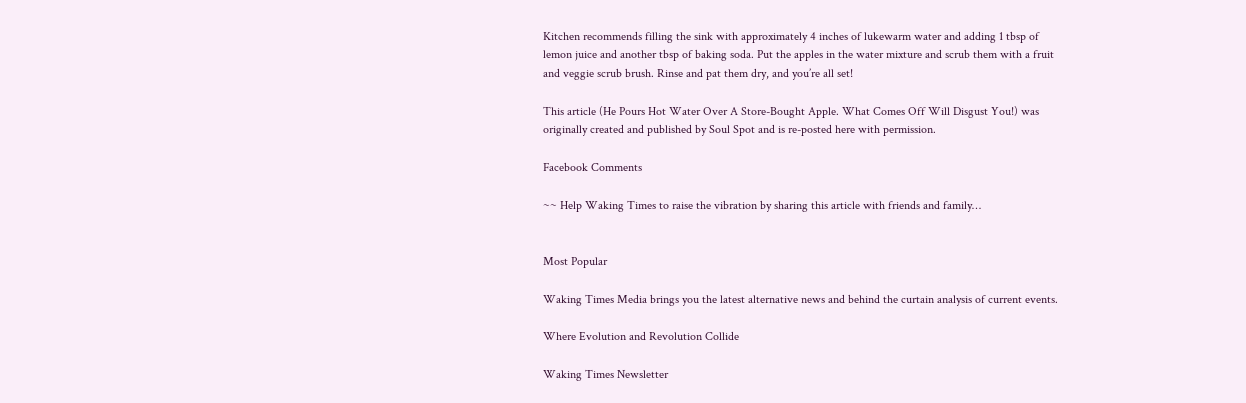Kitchen recommends filling the sink with approximately 4 inches of lukewarm water and adding 1 tbsp of lemon juice and another tbsp of baking soda. Put the apples in the water mixture and scrub them with a fruit and veggie scrub brush. Rinse and pat them dry, and you’re all set!

This article (He Pours Hot Water Over A Store-Bought Apple. What Comes Off Will Disgust You!) was originally created and published by Soul Spot and is re-posted here with permission.

Facebook Comments

~~ Help Waking Times to raise the vibration by sharing this article with friends and family…


Most Popular

Waking Times Media brings you the latest alternative news and behind the curtain analysis of current events.

Where Evolution and Revolution Collide

Waking Times Newsletter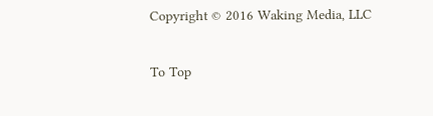Copyright © 2016 Waking Media, LLC

To Top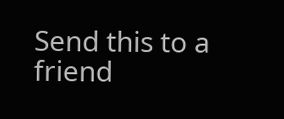Send this to a friend